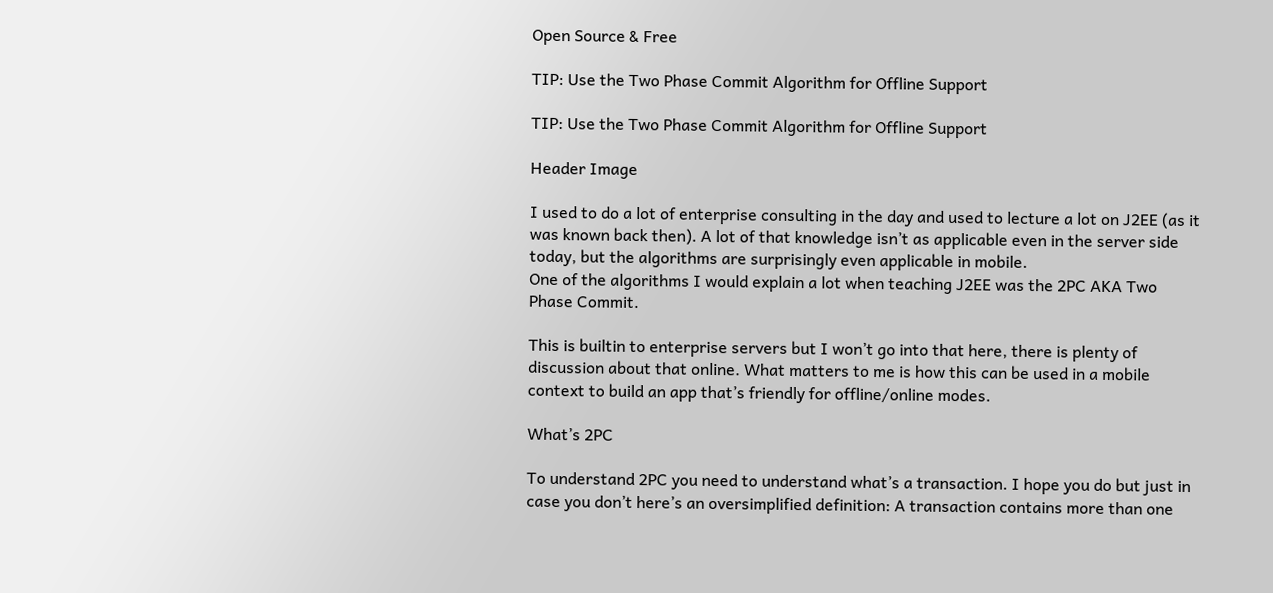Open Source & Free

TIP: Use the Two Phase Commit Algorithm for Offline Support

TIP: Use the Two Phase Commit Algorithm for Offline Support

Header Image

I used to do a lot of enterprise consulting in the day and used to lecture a lot on J2EE (as it was known back then). A lot of that knowledge isn’t as applicable even in the server side today, but the algorithms are surprisingly even applicable in mobile.
One of the algorithms I would explain a lot when teaching J2EE was the 2PC AKA Two Phase Commit.

This is builtin to enterprise servers but I won’t go into that here, there is plenty of discussion about that online. What matters to me is how this can be used in a mobile context to build an app that’s friendly for offline/online modes.

What’s 2PC

To understand 2PC you need to understand what’s a transaction. I hope you do but just in case you don’t here’s an oversimplified definition: A transaction contains more than one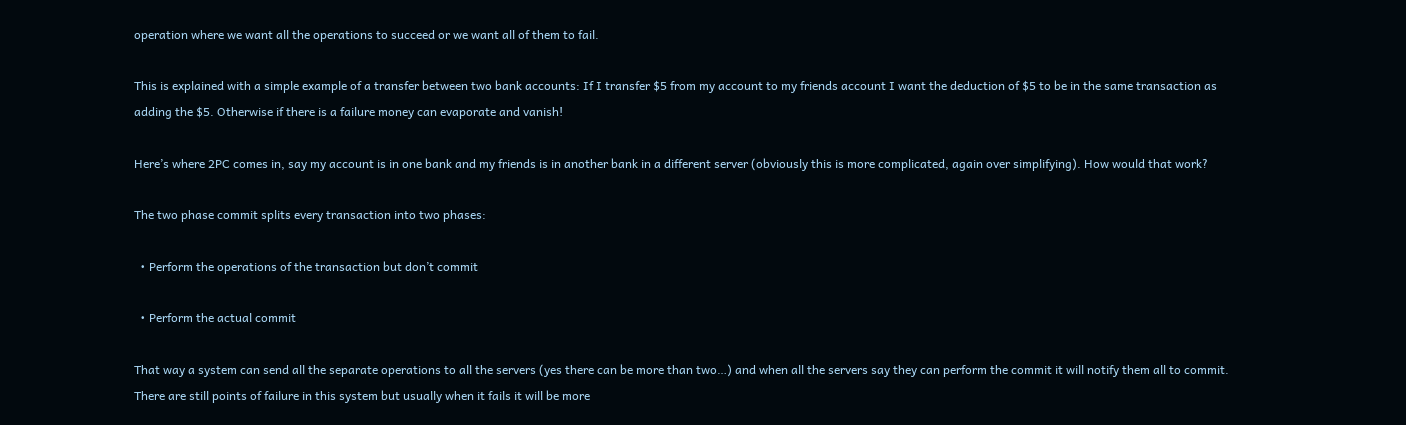operation where we want all the operations to succeed or we want all of them to fail.

This is explained with a simple example of a transfer between two bank accounts: If I transfer $5 from my account to my friends account I want the deduction of $5 to be in the same transaction as adding the $5. Otherwise if there is a failure money can evaporate and vanish!

Here’s where 2PC comes in, say my account is in one bank and my friends is in another bank in a different server (obviously this is more complicated, again over simplifying). How would that work?

The two phase commit splits every transaction into two phases:

  • Perform the operations of the transaction but don’t commit

  • Perform the actual commit

That way a system can send all the separate operations to all the servers (yes there can be more than two…) and when all the servers say they can perform the commit it will notify them all to commit. There are still points of failure in this system but usually when it fails it will be more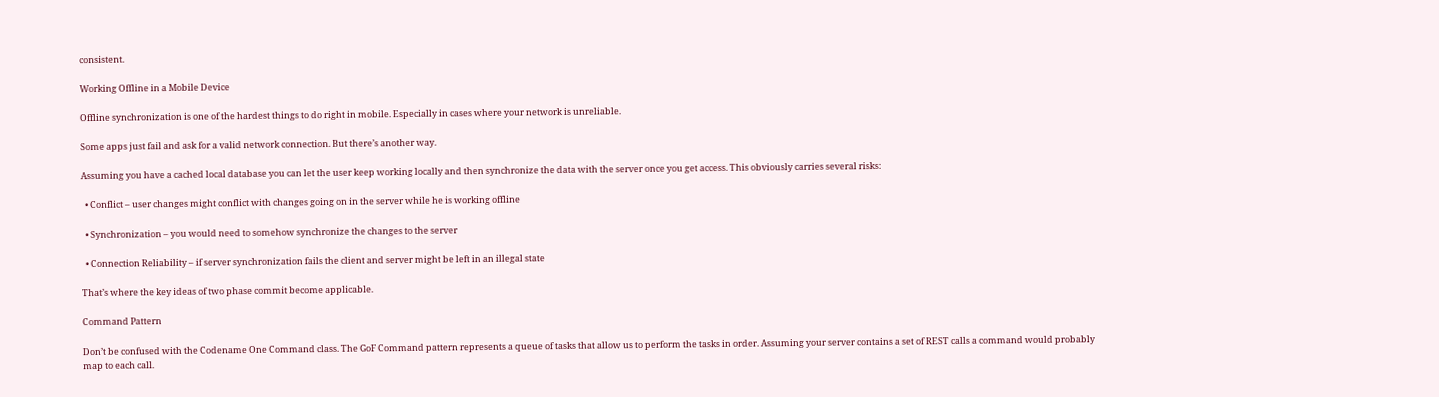consistent.

Working Offline in a Mobile Device

Offline synchronization is one of the hardest things to do right in mobile. Especially in cases where your network is unreliable.

Some apps just fail and ask for a valid network connection. But there’s another way.

Assuming you have a cached local database you can let the user keep working locally and then synchronize the data with the server once you get access. This obviously carries several risks:

  • Conflict – user changes might conflict with changes going on in the server while he is working offline

  • Synchronization – you would need to somehow synchronize the changes to the server

  • Connection Reliability – if server synchronization fails the client and server might be left in an illegal state

That’s where the key ideas of two phase commit become applicable.

Command Pattern

Don’t be confused with the Codename One Command class. The GoF Command pattern represents a queue of tasks that allow us to perform the tasks in order. Assuming your server contains a set of REST calls a command would probably map to each call.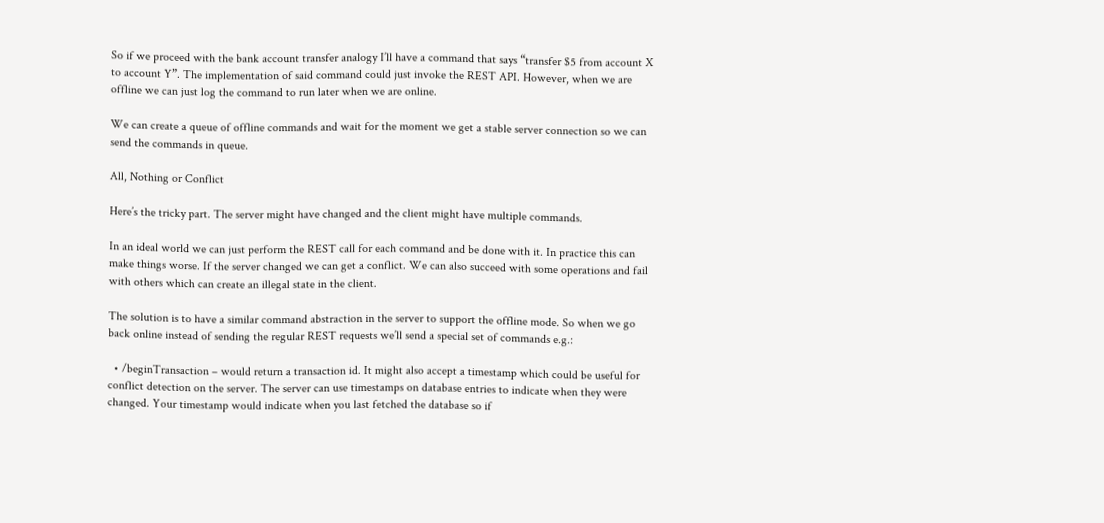So if we proceed with the bank account transfer analogy I’ll have a command that says “transfer $5 from account X to account Y”. The implementation of said command could just invoke the REST API. However, when we are offline we can just log the command to run later when we are online.

We can create a queue of offline commands and wait for the moment we get a stable server connection so we can send the commands in queue.

All, Nothing or Conflict

Here’s the tricky part. The server might have changed and the client might have multiple commands.

In an ideal world we can just perform the REST call for each command and be done with it. In practice this can make things worse. If the server changed we can get a conflict. We can also succeed with some operations and fail with others which can create an illegal state in the client.

The solution is to have a similar command abstraction in the server to support the offline mode. So when we go back online instead of sending the regular REST requests we’ll send a special set of commands e.g.:

  • /beginTransaction – would return a transaction id. It might also accept a timestamp which could be useful for conflict detection on the server. The server can use timestamps on database entries to indicate when they were changed. Your timestamp would indicate when you last fetched the database so if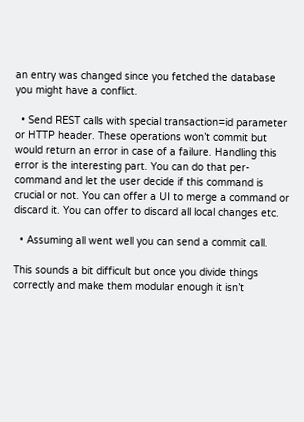an entry was changed since you fetched the database you might have a conflict.

  • Send REST calls with special transaction=id parameter or HTTP header. These operations won’t commit but would return an error in case of a failure. Handling this error is the interesting part. You can do that per-command and let the user decide if this command is crucial or not. You can offer a UI to merge a command or discard it. You can offer to discard all local changes etc.

  • Assuming all went well you can send a commit call.

This sounds a bit difficult but once you divide things correctly and make them modular enough it isn’t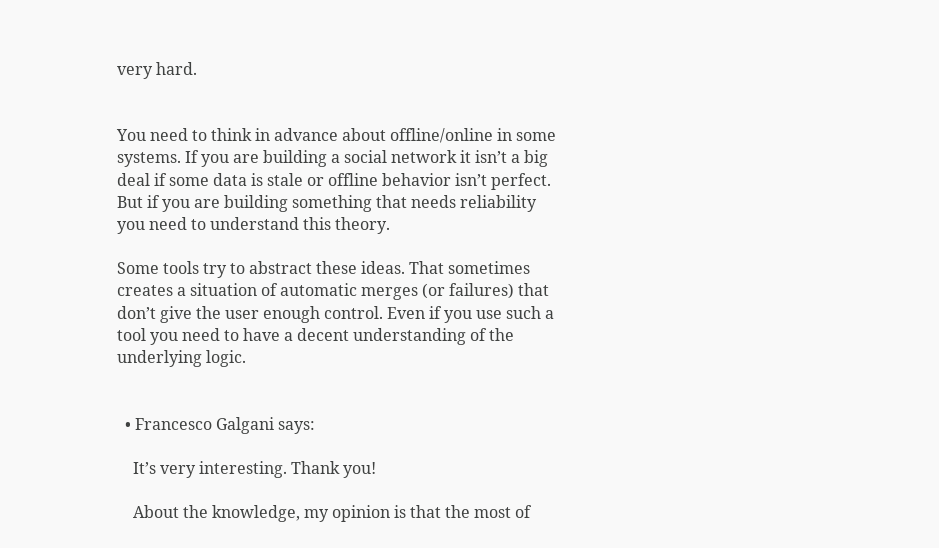very hard.


You need to think in advance about offline/online in some systems. If you are building a social network it isn’t a big deal if some data is stale or offline behavior isn’t perfect. But if you are building something that needs reliability you need to understand this theory.

Some tools try to abstract these ideas. That sometimes creates a situation of automatic merges (or failures) that don’t give the user enough control. Even if you use such a tool you need to have a decent understanding of the underlying logic.


  • Francesco Galgani says:

    It’s very interesting. Thank you!

    About the knowledge, my opinion is that the most of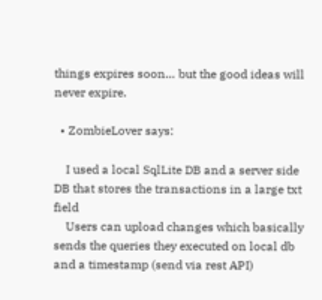things expires soon… but the good ideas will never expire.

  • ZombieLover says:

    I used a local SqlLite DB and a server side DB that stores the transactions in a large txt field
    Users can upload changes which basically sends the queries they executed on local db and a timestamp (send via rest API)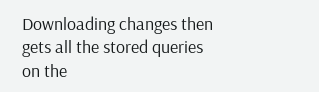Downloading changes then gets all the stored queries on the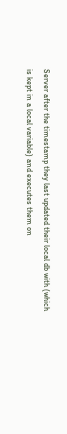Server after the timestamp they last updated their local db with (which is kept in a local variable) and executes them on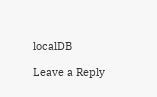localDB

Leave a Reply